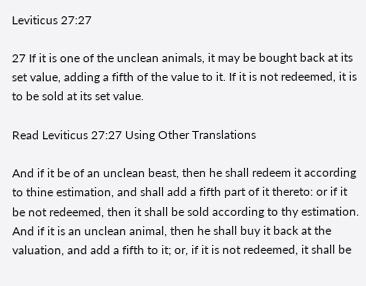Leviticus 27:27

27 If it is one of the unclean animals, it may be bought back at its set value, adding a fifth of the value to it. If it is not redeemed, it is to be sold at its set value.

Read Leviticus 27:27 Using Other Translations

And if it be of an unclean beast, then he shall redeem it according to thine estimation, and shall add a fifth part of it thereto: or if it be not redeemed, then it shall be sold according to thy estimation.
And if it is an unclean animal, then he shall buy it back at the valuation, and add a fifth to it; or, if it is not redeemed, it shall be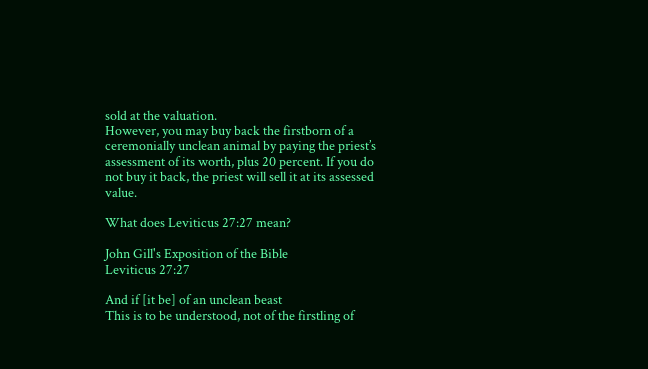sold at the valuation.
However, you may buy back the firstborn of a ceremonially unclean animal by paying the priest’s assessment of its worth, plus 20 percent. If you do not buy it back, the priest will sell it at its assessed value.

What does Leviticus 27:27 mean?

John Gill's Exposition of the Bible
Leviticus 27:27

And if [it be] of an unclean beast
This is to be understood, not of the firstling of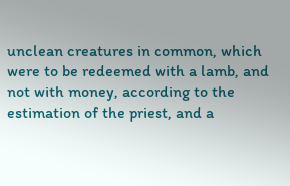unclean creatures in common, which were to be redeemed with a lamb, and not with money, according to the estimation of the priest, and a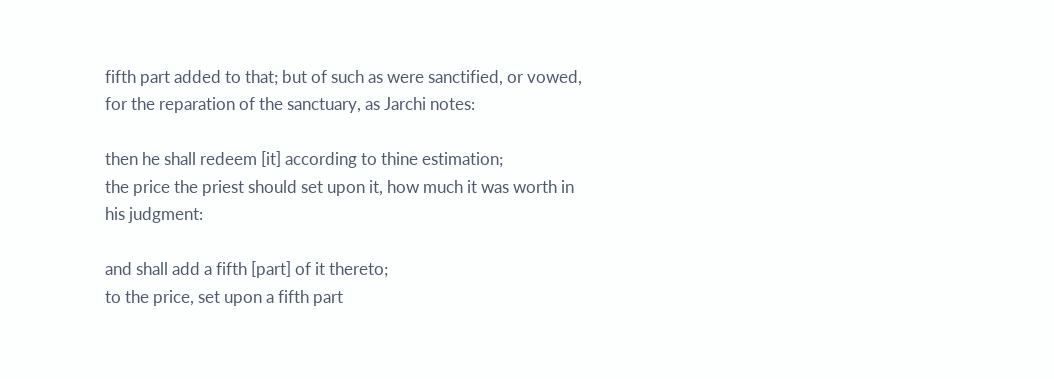fifth part added to that; but of such as were sanctified, or vowed, for the reparation of the sanctuary, as Jarchi notes:

then he shall redeem [it] according to thine estimation;
the price the priest should set upon it, how much it was worth in his judgment:

and shall add a fifth [part] of it thereto;
to the price, set upon a fifth part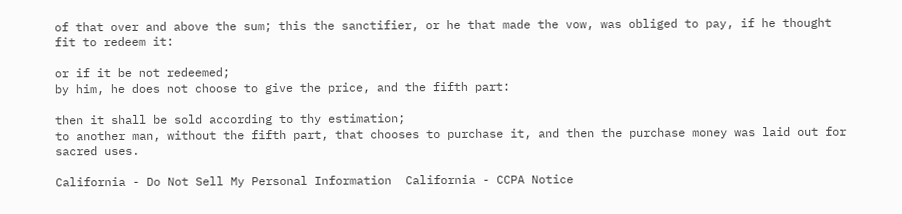of that over and above the sum; this the sanctifier, or he that made the vow, was obliged to pay, if he thought fit to redeem it:

or if it be not redeemed;
by him, he does not choose to give the price, and the fifth part:

then it shall be sold according to thy estimation;
to another man, without the fifth part, that chooses to purchase it, and then the purchase money was laid out for sacred uses.

California - Do Not Sell My Personal Information  California - CCPA Notice